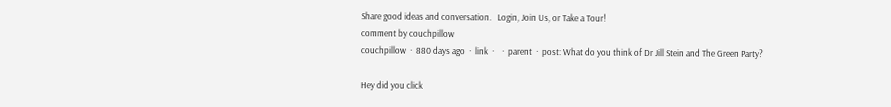Share good ideas and conversation.   Login, Join Us, or Take a Tour!
comment by couchpillow
couchpillow  ·  880 days ago  ·  link  ·    ·  parent  ·  post: What do you think of Dr Jill Stein and The Green Party?

Hey did you click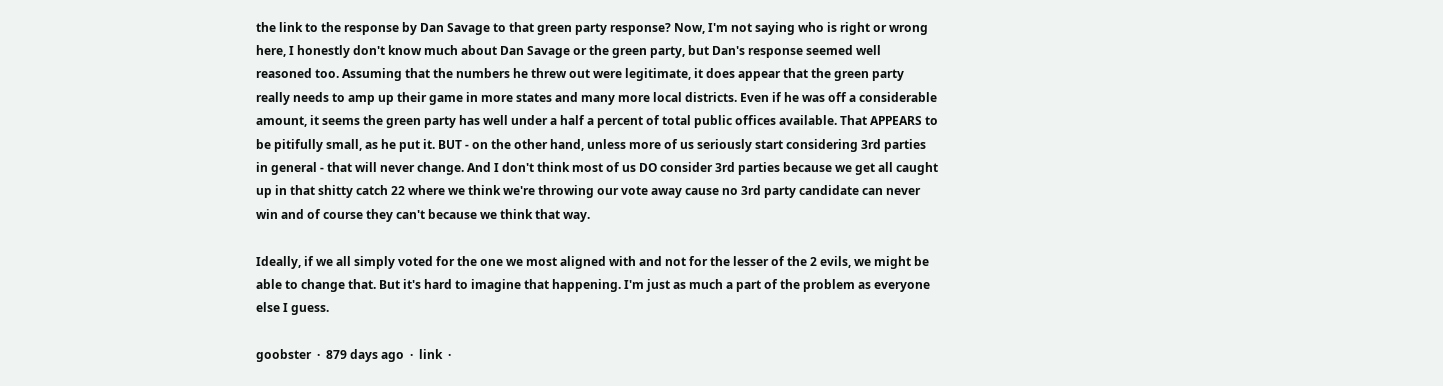the link to the response by Dan Savage to that green party response? Now, I'm not saying who is right or wrong here, I honestly don't know much about Dan Savage or the green party, but Dan's response seemed well reasoned too. Assuming that the numbers he threw out were legitimate, it does appear that the green party really needs to amp up their game in more states and many more local districts. Even if he was off a considerable amount, it seems the green party has well under a half a percent of total public offices available. That APPEARS to be pitifully small, as he put it. BUT - on the other hand, unless more of us seriously start considering 3rd parties in general - that will never change. And I don't think most of us DO consider 3rd parties because we get all caught up in that shitty catch 22 where we think we're throwing our vote away cause no 3rd party candidate can never win and of course they can't because we think that way.

Ideally, if we all simply voted for the one we most aligned with and not for the lesser of the 2 evils, we might be able to change that. But it's hard to imagine that happening. I'm just as much a part of the problem as everyone else I guess.

goobster  ·  879 days ago  ·  link  ·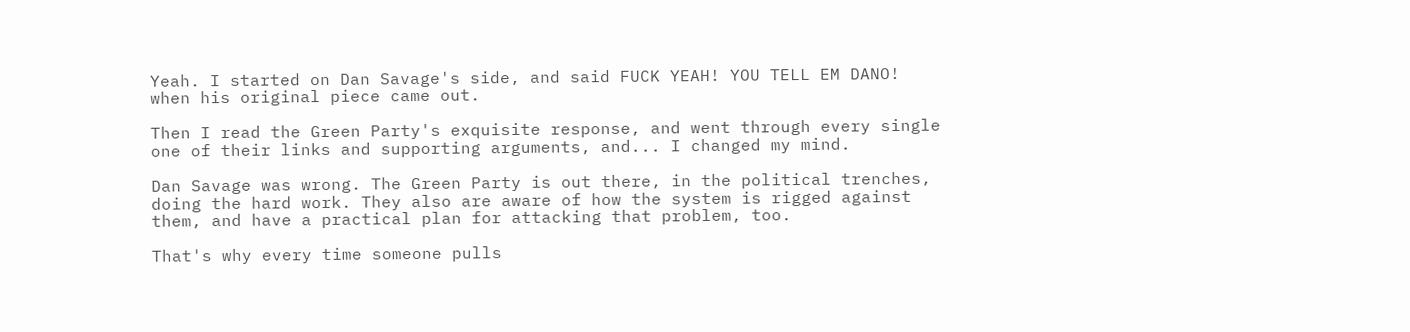Yeah. I started on Dan Savage's side, and said FUCK YEAH! YOU TELL EM DANO! when his original piece came out.

Then I read the Green Party's exquisite response, and went through every single one of their links and supporting arguments, and... I changed my mind.

Dan Savage was wrong. The Green Party is out there, in the political trenches, doing the hard work. They also are aware of how the system is rigged against them, and have a practical plan for attacking that problem, too.

That's why every time someone pulls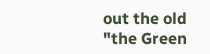out the old "the Green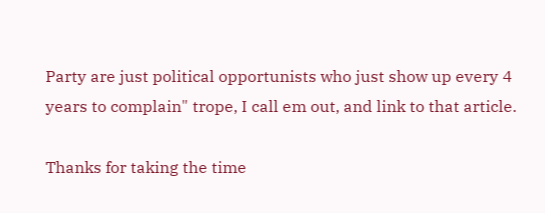Party are just political opportunists who just show up every 4 years to complain" trope, I call em out, and link to that article.

Thanks for taking the time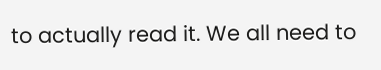to actually read it. We all need to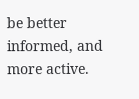be better informed, and more active.